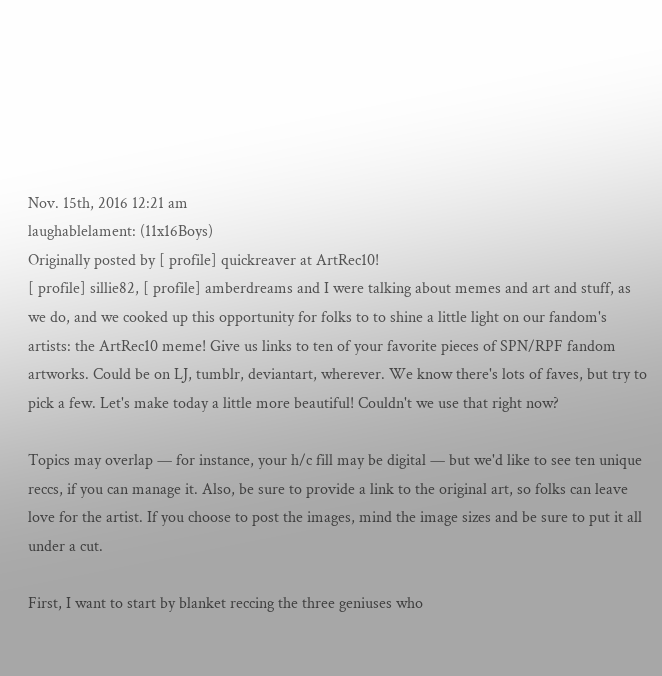Nov. 15th, 2016 12:21 am
laughablelament: (11x16Boys)
Originally posted by [ profile] quickreaver at ArtRec10!
[ profile] sillie82, [ profile] amberdreams and I were talking about memes and art and stuff, as we do, and we cooked up this opportunity for folks to to shine a little light on our fandom's artists: the ArtRec10 meme! Give us links to ten of your favorite pieces of SPN/RPF fandom artworks. Could be on LJ, tumblr, deviantart, wherever. We know there's lots of faves, but try to pick a few. Let's make today a little more beautiful! Couldn't we use that right now?

Topics may overlap — for instance, your h/c fill may be digital — but we'd like to see ten unique reccs, if you can manage it. Also, be sure to provide a link to the original art, so folks can leave love for the artist. If you choose to post the images, mind the image sizes and be sure to put it all under a cut.

First, I want to start by blanket reccing the three geniuses who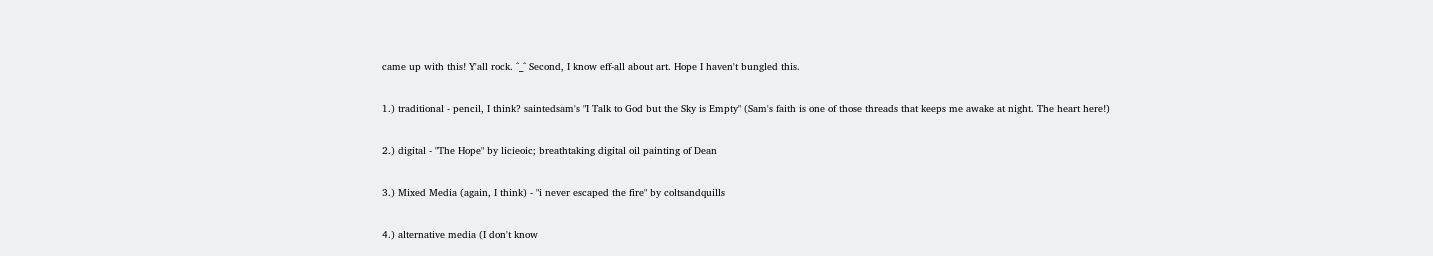came up with this! Y'all rock. ^_^ Second, I know eff-all about art. Hope I haven't bungled this.

1.) traditional - pencil, I think? saintedsam's "I Talk to God but the Sky is Empty" (Sam's faith is one of those threads that keeps me awake at night. The heart here!)

2.) digital - "The Hope" by licieoic; breathtaking digital oil painting of Dean

3.) Mixed Media (again, I think) - "i never escaped the fire" by coltsandquills

4.) alternative media (I don't know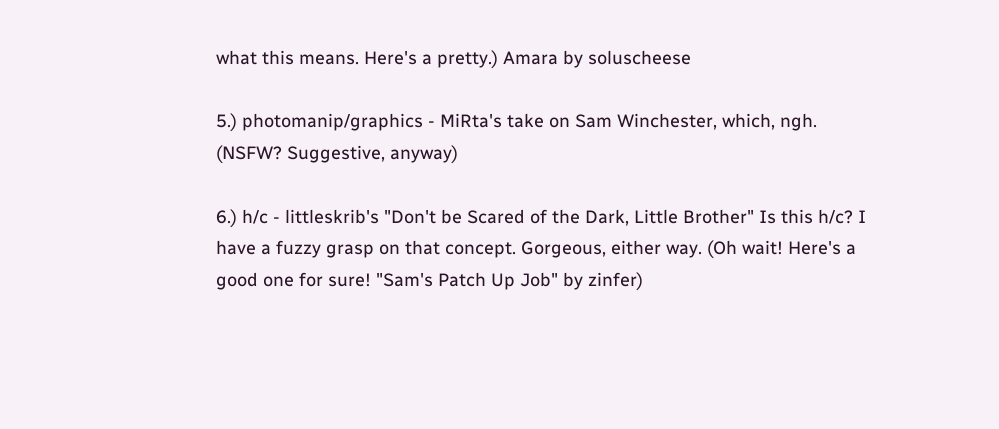what this means. Here's a pretty.) Amara by soluscheese

5.) photomanip/graphics - MiRta's take on Sam Winchester, which, ngh. (NSFW? Suggestive, anyway)

6.) h/c - littleskrib's "Don't be Scared of the Dark, Little Brother" Is this h/c? I have a fuzzy grasp on that concept. Gorgeous, either way. (Oh wait! Here's a good one for sure! "Sam's Patch Up Job" by zinfer)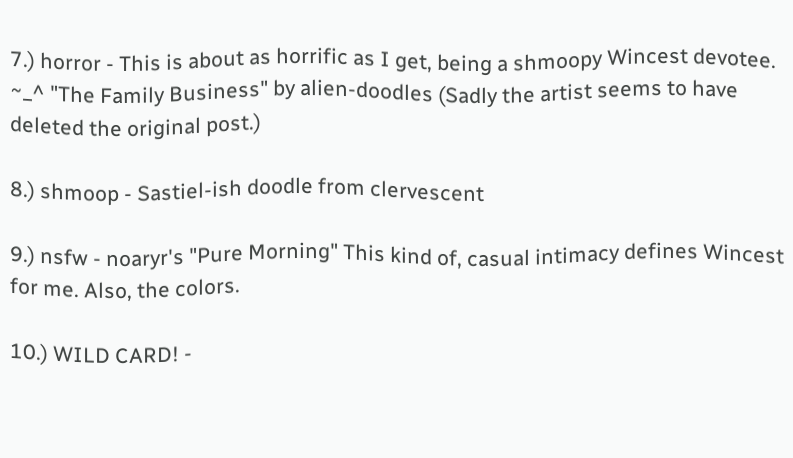7.) horror - This is about as horrific as I get, being a shmoopy Wincest devotee. ~_^ "The Family Business" by alien-doodles (Sadly the artist seems to have deleted the original post.)

8.) shmoop - Sastiel-ish doodle from clervescent

9.) nsfw - noaryr's "Pure Morning" This kind of, casual intimacy defines Wincest for me. Also, the colors.

10.) WILD CARD! -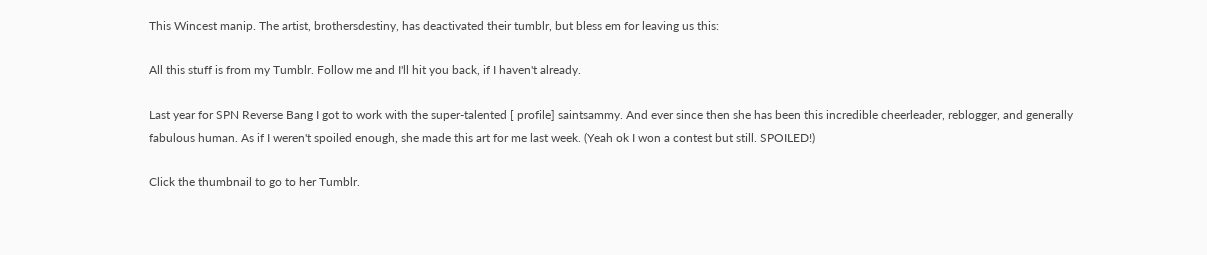This Wincest manip. The artist, brothersdestiny, has deactivated their tumblr, but bless em for leaving us this:

All this stuff is from my Tumblr. Follow me and I'll hit you back, if I haven't already.

Last year for SPN Reverse Bang I got to work with the super-talented [ profile] saintsammy. And ever since then she has been this incredible cheerleader, reblogger, and generally fabulous human. As if I weren't spoiled enough, she made this art for me last week. (Yeah ok I won a contest but still. SPOILED!)

Click the thumbnail to go to her Tumblr.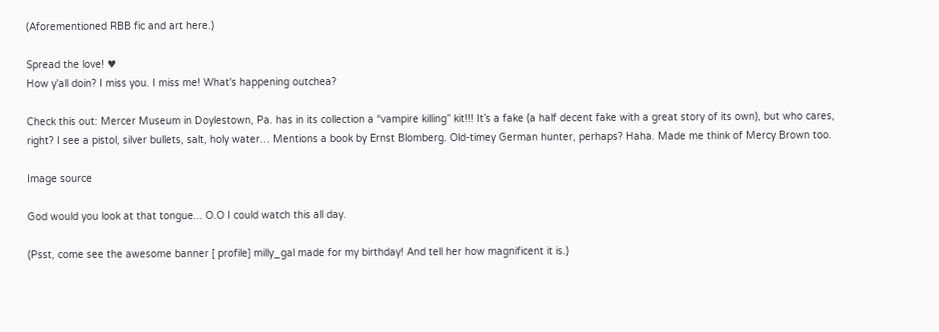(Aforementioned RBB fic and art here.)

Spread the love! ♥
How y'all doin? I miss you. I miss me! What's happening outchea?

Check this out: Mercer Museum in Doylestown, Pa. has in its collection a “vampire killing” kit!!! It’s a fake (a half decent fake with a great story of its own), but who cares, right? I see a pistol, silver bullets, salt, holy water… Mentions a book by Ernst Blomberg. Old-timey German hunter, perhaps? Haha. Made me think of Mercy Brown too.

Image source

God would you look at that tongue... O.O I could watch this all day.

(Psst, come see the awesome banner [ profile] milly_gal made for my birthday! And tell her how magnificent it is.)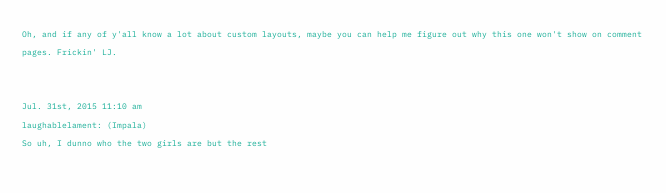Oh, and if any of y'all know a lot about custom layouts, maybe you can help me figure out why this one won't show on comment pages. Frickin' LJ.


Jul. 31st, 2015 11:10 am
laughablelament: (Impala)
So uh, I dunno who the two girls are but the rest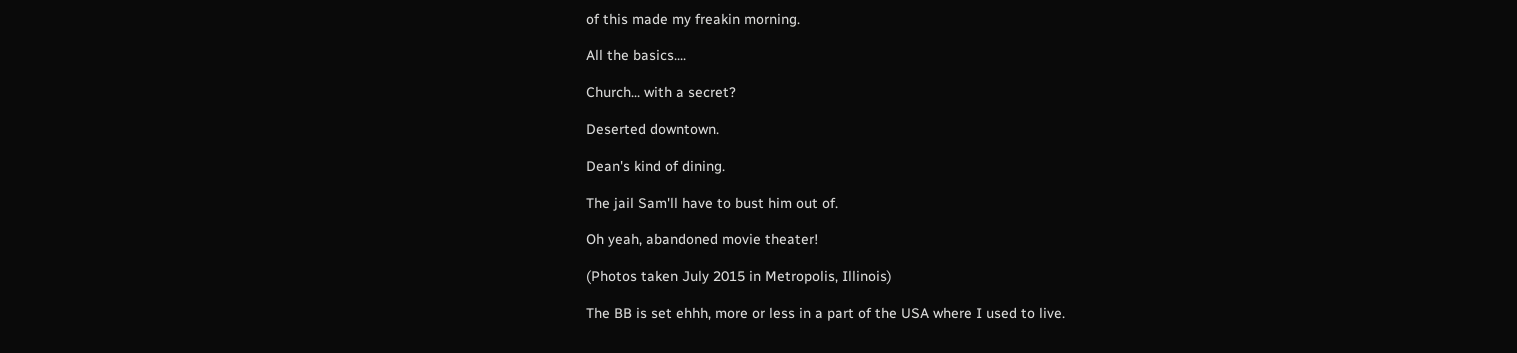of this made my freakin morning.

All the basics....

Church... with a secret?

Deserted downtown.

Dean's kind of dining.

The jail Sam'll have to bust him out of.

Oh yeah, abandoned movie theater!

(Photos taken July 2015 in Metropolis, Illinois)

The BB is set ehhh, more or less in a part of the USA where I used to live.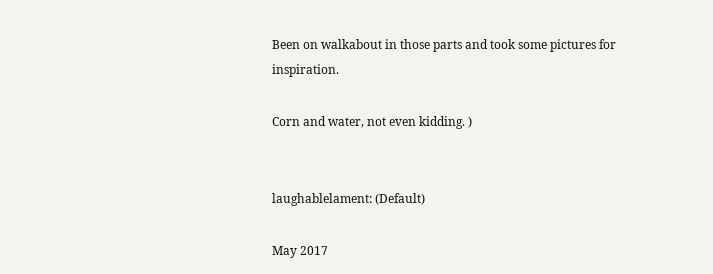Been on walkabout in those parts and took some pictures for inspiration.

Corn and water, not even kidding. )


laughablelament: (Default)

May 2017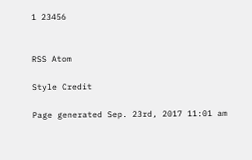1 23456


RSS Atom

Style Credit

Page generated Sep. 23rd, 2017 11:01 am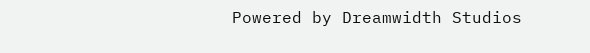Powered by Dreamwidth Studios